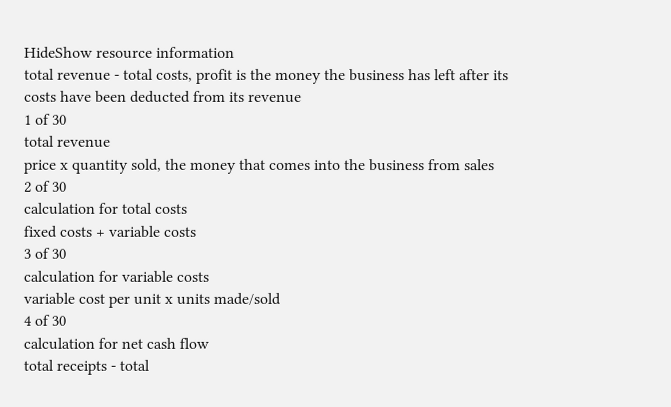HideShow resource information
total revenue - total costs, profit is the money the business has left after its costs have been deducted from its revenue
1 of 30
total revenue
price x quantity sold, the money that comes into the business from sales
2 of 30
calculation for total costs
fixed costs + variable costs
3 of 30
calculation for variable costs
variable cost per unit x units made/sold
4 of 30
calculation for net cash flow
total receipts - total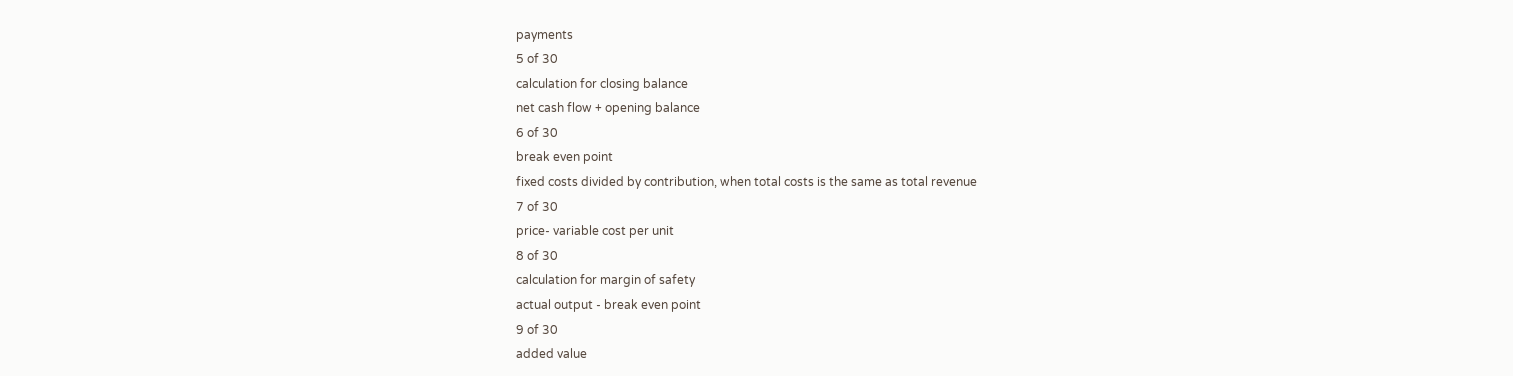payments
5 of 30
calculation for closing balance
net cash flow + opening balance
6 of 30
break even point
fixed costs divided by contribution, when total costs is the same as total revenue
7 of 30
price- variable cost per unit
8 of 30
calculation for margin of safety
actual output - break even point
9 of 30
added value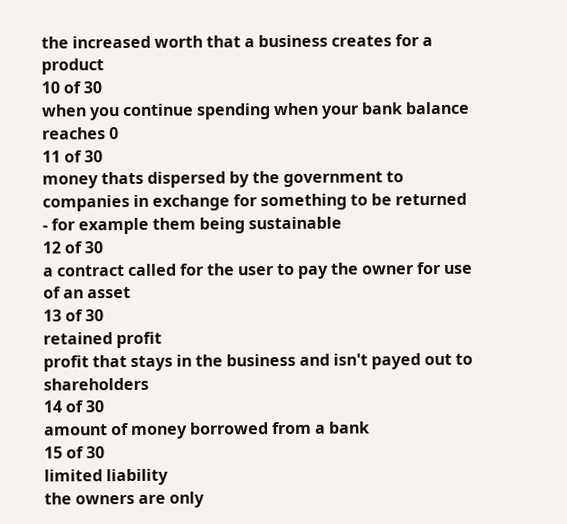the increased worth that a business creates for a product
10 of 30
when you continue spending when your bank balance reaches 0
11 of 30
money thats dispersed by the government to companies in exchange for something to be returned - for example them being sustainable
12 of 30
a contract called for the user to pay the owner for use of an asset
13 of 30
retained profit
profit that stays in the business and isn't payed out to shareholders
14 of 30
amount of money borrowed from a bank
15 of 30
limited liability
the owners are only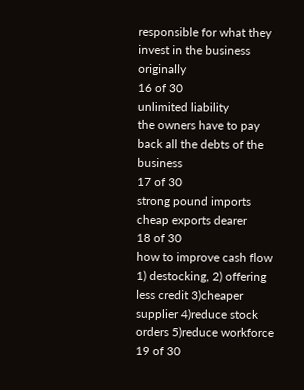responsible for what they invest in the business originally
16 of 30
unlimited liability
the owners have to pay back all the debts of the business
17 of 30
strong pound imports cheap exports dearer
18 of 30
how to improve cash flow
1) destocking, 2) offering less credit 3)cheaper supplier 4)reduce stock orders 5)reduce workforce
19 of 30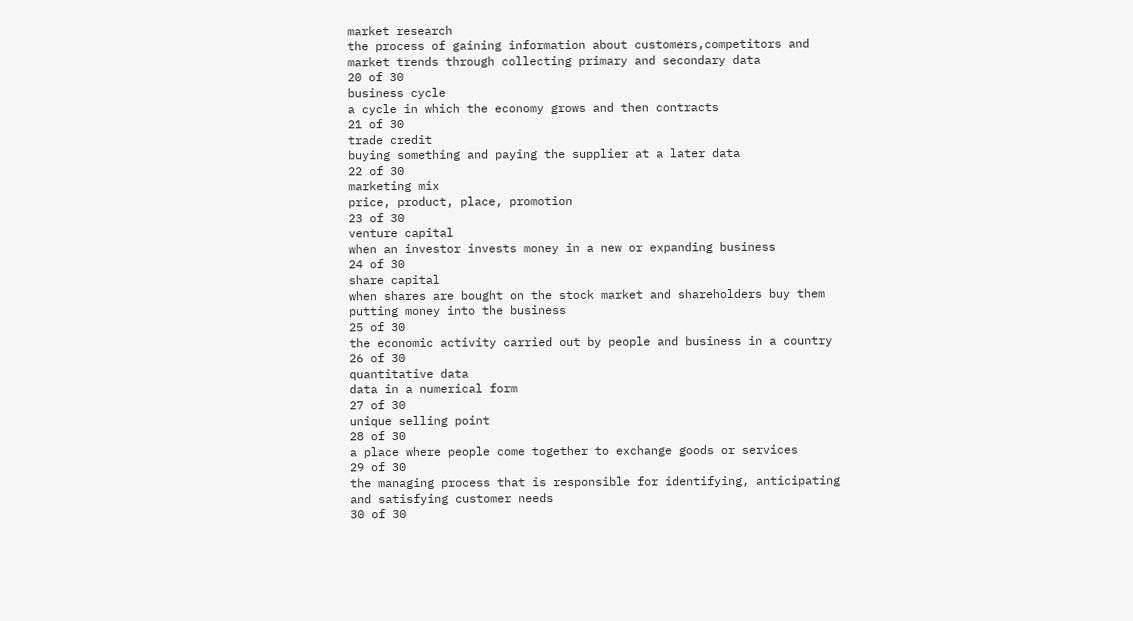market research
the process of gaining information about customers,competitors and market trends through collecting primary and secondary data
20 of 30
business cycle
a cycle in which the economy grows and then contracts
21 of 30
trade credit
buying something and paying the supplier at a later data
22 of 30
marketing mix
price, product, place, promotion
23 of 30
venture capital
when an investor invests money in a new or expanding business
24 of 30
share capital
when shares are bought on the stock market and shareholders buy them putting money into the business
25 of 30
the economic activity carried out by people and business in a country
26 of 30
quantitative data
data in a numerical form
27 of 30
unique selling point
28 of 30
a place where people come together to exchange goods or services
29 of 30
the managing process that is responsible for identifying, anticipating and satisfying customer needs
30 of 30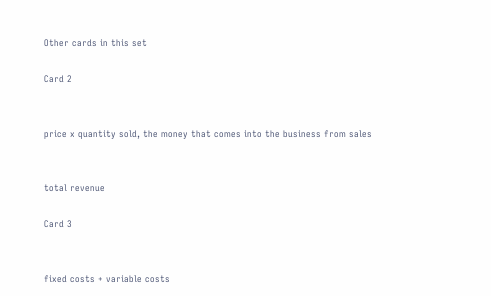Other cards in this set

Card 2


price x quantity sold, the money that comes into the business from sales


total revenue

Card 3


fixed costs + variable costs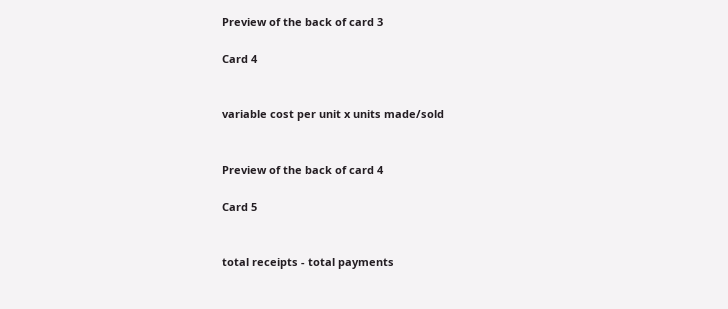Preview of the back of card 3

Card 4


variable cost per unit x units made/sold


Preview of the back of card 4

Card 5


total receipts - total payments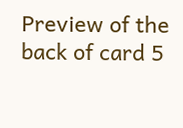Preview of the back of card 5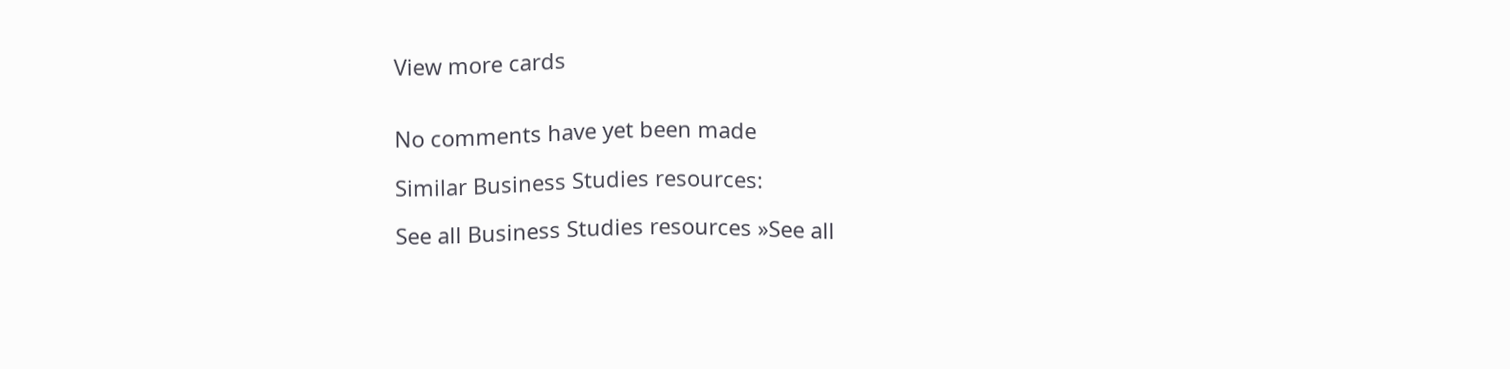View more cards


No comments have yet been made

Similar Business Studies resources:

See all Business Studies resources »See all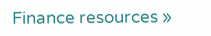Finance resources »